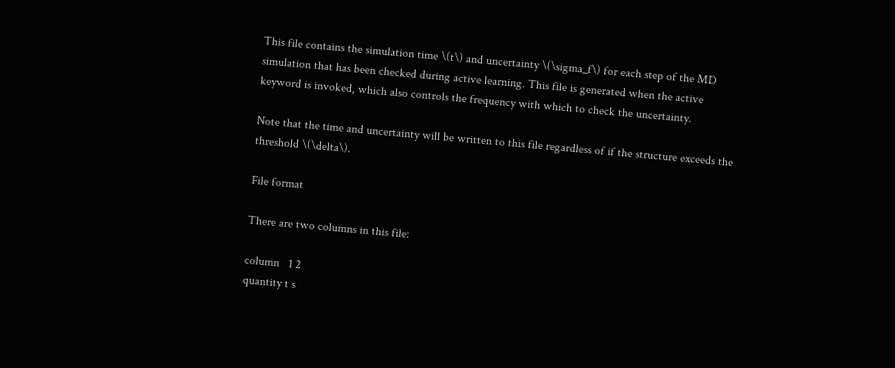This file contains the simulation time \(t\) and uncertainty \(\sigma_f\) for each step of the MD simulation that has been checked during active learning. This file is generated when the active keyword is invoked, which also controls the frequency with which to check the uncertainty.

Note that the time and uncertainty will be written to this file regardless of if the structure exceeds the threshold \(\delta\).

File format

There are two columns in this file:

column   1 2
quantity t s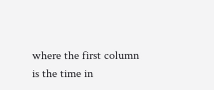where the first column is the time in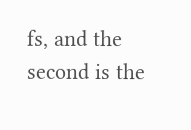fs, and the second is the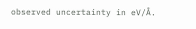observed uncertainty in eV/Å.